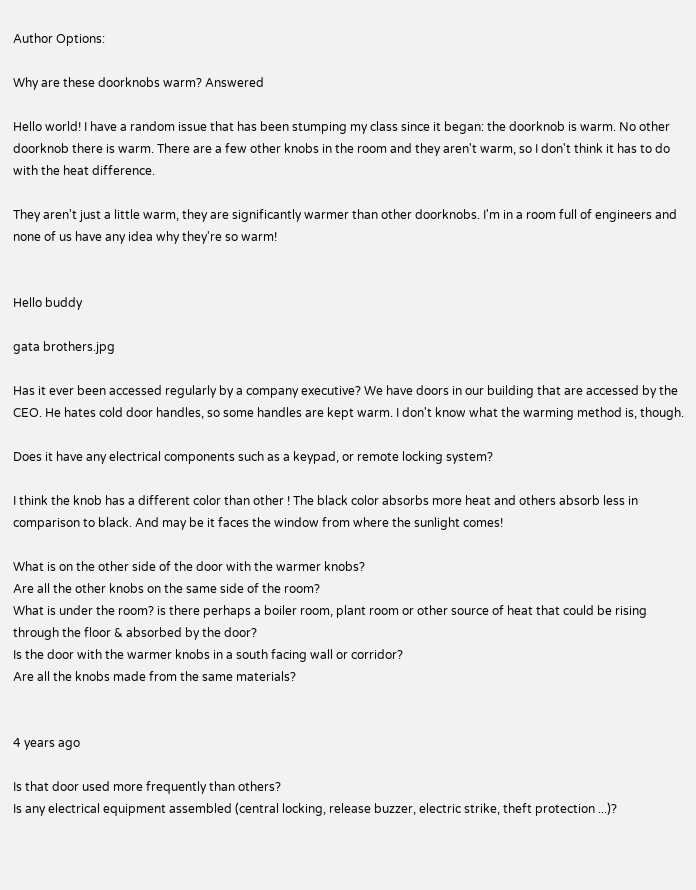Author Options:

Why are these doorknobs warm? Answered

Hello world! I have a random issue that has been stumping my class since it began: the doorknob is warm. No other doorknob there is warm. There are a few other knobs in the room and they aren't warm, so I don't think it has to do with the heat difference.

They aren't just a little warm, they are significantly warmer than other doorknobs. I'm in a room full of engineers and none of us have any idea why they're so warm!


Hello buddy

gata brothers.jpg

Has it ever been accessed regularly by a company executive? We have doors in our building that are accessed by the CEO. He hates cold door handles, so some handles are kept warm. I don't know what the warming method is, though.

Does it have any electrical components such as a keypad, or remote locking system?

I think the knob has a different color than other ! The black color absorbs more heat and others absorb less in comparison to black. And may be it faces the window from where the sunlight comes!

What is on the other side of the door with the warmer knobs?
Are all the other knobs on the same side of the room?
What is under the room? is there perhaps a boiler room, plant room or other source of heat that could be rising through the floor & absorbed by the door?
Is the door with the warmer knobs in a south facing wall or corridor?
Are all the knobs made from the same materials?


4 years ago

Is that door used more frequently than others?
Is any electrical equipment assembled (central locking, release buzzer, electric strike, theft protection ...)?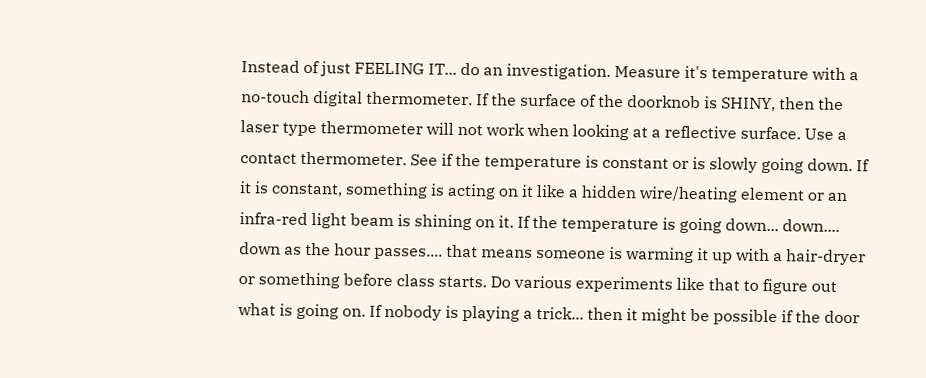Instead of just FEELING IT... do an investigation. Measure it's temperature with a no-touch digital thermometer. If the surface of the doorknob is SHINY, then the laser type thermometer will not work when looking at a reflective surface. Use a contact thermometer. See if the temperature is constant or is slowly going down. If it is constant, something is acting on it like a hidden wire/heating element or an infra-red light beam is shining on it. If the temperature is going down... down.... down as the hour passes.... that means someone is warming it up with a hair-dryer or something before class starts. Do various experiments like that to figure out what is going on. If nobody is playing a trick... then it might be possible if the door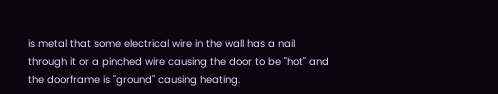is metal that some electrical wire in the wall has a nail through it or a pinched wire causing the door to be "hot" and the doorframe is "ground" causing heating.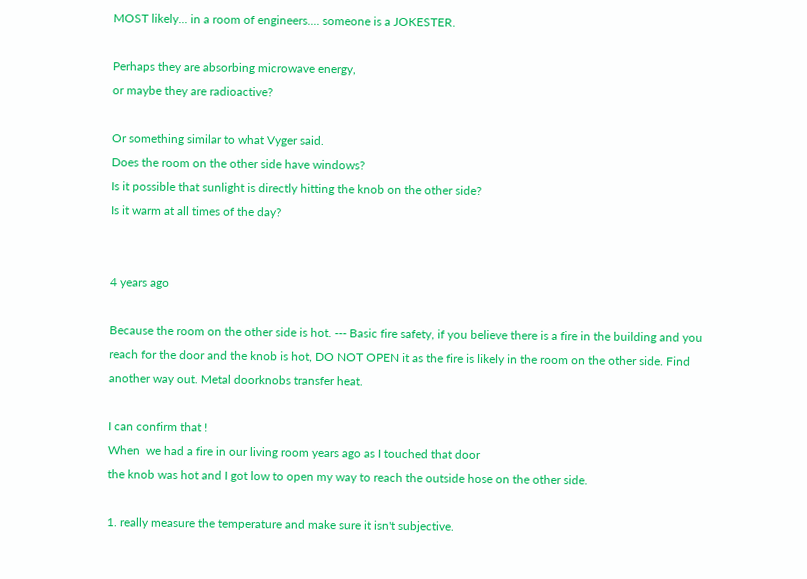MOST likely... in a room of engineers.... someone is a JOKESTER.

Perhaps they are absorbing microwave energy,
or maybe they are radioactive?

Or something similar to what Vyger said.
Does the room on the other side have windows?
Is it possible that sunlight is directly hitting the knob on the other side?
Is it warm at all times of the day?


4 years ago

Because the room on the other side is hot. --- Basic fire safety, if you believe there is a fire in the building and you reach for the door and the knob is hot, DO NOT OPEN it as the fire is likely in the room on the other side. Find another way out. Metal doorknobs transfer heat.

I can confirm that !
When  we had a fire in our living room years ago as I touched that door
the knob was hot and I got low to open my way to reach the outside hose on the other side.

1. really measure the temperature and make sure it isn't subjective.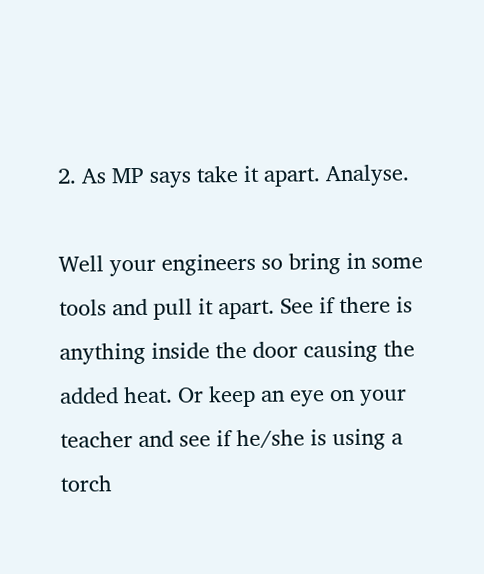2. As MP says take it apart. Analyse.

Well your engineers so bring in some tools and pull it apart. See if there is anything inside the door causing the added heat. Or keep an eye on your teacher and see if he/she is using a torch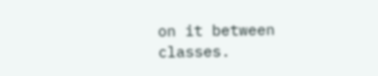on it between classes.